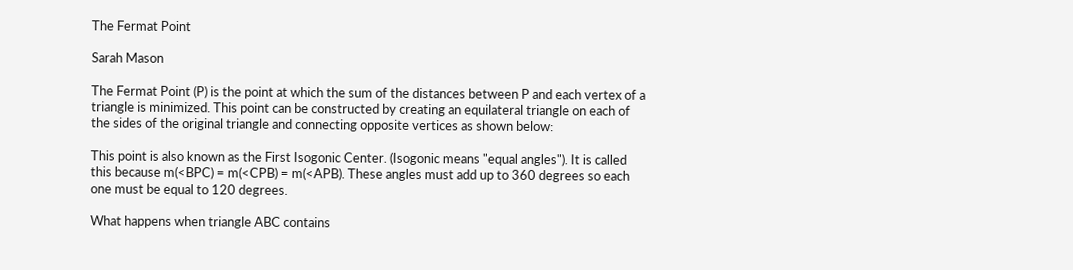The Fermat Point

Sarah Mason

The Fermat Point (P) is the point at which the sum of the distances between P and each vertex of a triangle is minimized. This point can be constructed by creating an equilateral triangle on each of the sides of the original triangle and connecting opposite vertices as shown below:

This point is also known as the First Isogonic Center. (Isogonic means "equal angles"). It is called this because m(<BPC) = m(<CPB) = m(<APB). These angles must add up to 360 degrees so each one must be equal to 120 degrees.

What happens when triangle ABC contains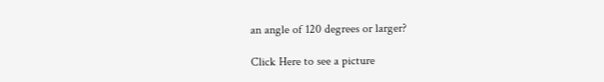an angle of 120 degrees or larger?

Click Here to see a picture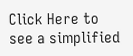Click Here to see a simplified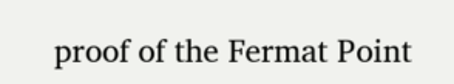proof of the Fermat Point